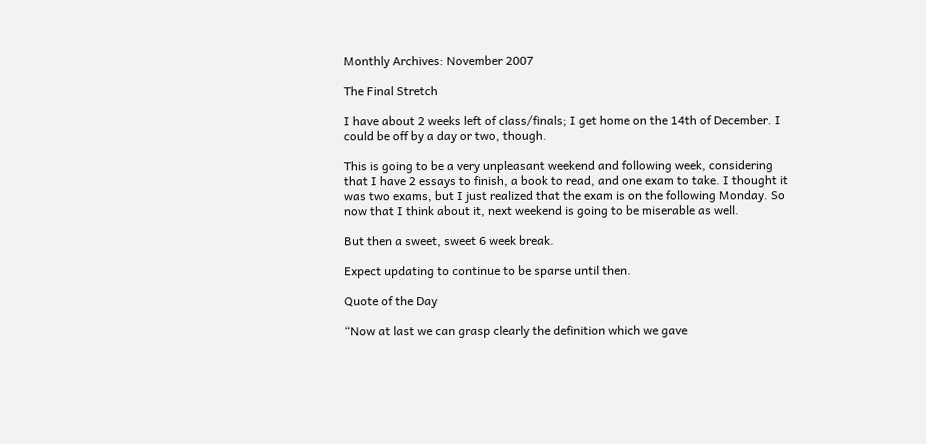Monthly Archives: November 2007

The Final Stretch

I have about 2 weeks left of class/finals; I get home on the 14th of December. I could be off by a day or two, though.

This is going to be a very unpleasant weekend and following week, considering that I have 2 essays to finish, a book to read, and one exam to take. I thought it was two exams, but I just realized that the exam is on the following Monday. So now that I think about it, next weekend is going to be miserable as well.

But then a sweet, sweet 6 week break.

Expect updating to continue to be sparse until then.

Quote of the Day

“Now at last we can grasp clearly the definition which we gave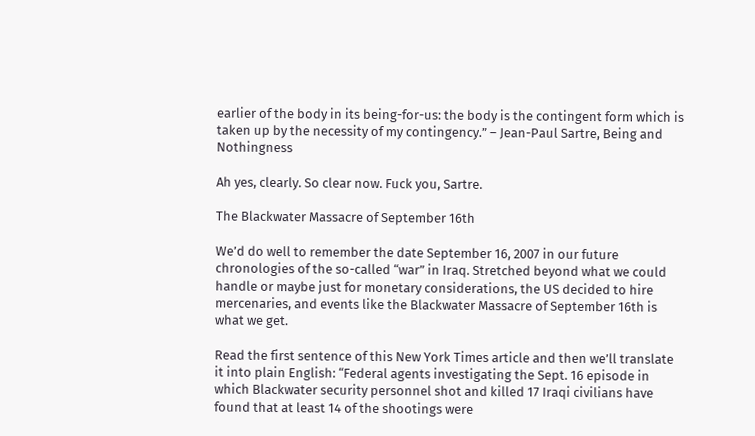earlier of the body in its being-for-us: the body is the contingent form which is taken up by the necessity of my contingency.” – Jean-Paul Sartre, Being and Nothingness

Ah yes, clearly. So clear now. Fuck you, Sartre.

The Blackwater Massacre of September 16th

We’d do well to remember the date September 16, 2007 in our future chronologies of the so-called “war” in Iraq. Stretched beyond what we could handle or maybe just for monetary considerations, the US decided to hire mercenaries, and events like the Blackwater Massacre of September 16th is what we get.

Read the first sentence of this New York Times article and then we’ll translate it into plain English: “Federal agents investigating the Sept. 16 episode in which Blackwater security personnel shot and killed 17 Iraqi civilians have found that at least 14 of the shootings were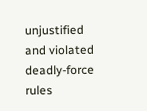unjustified and violated deadly-force rules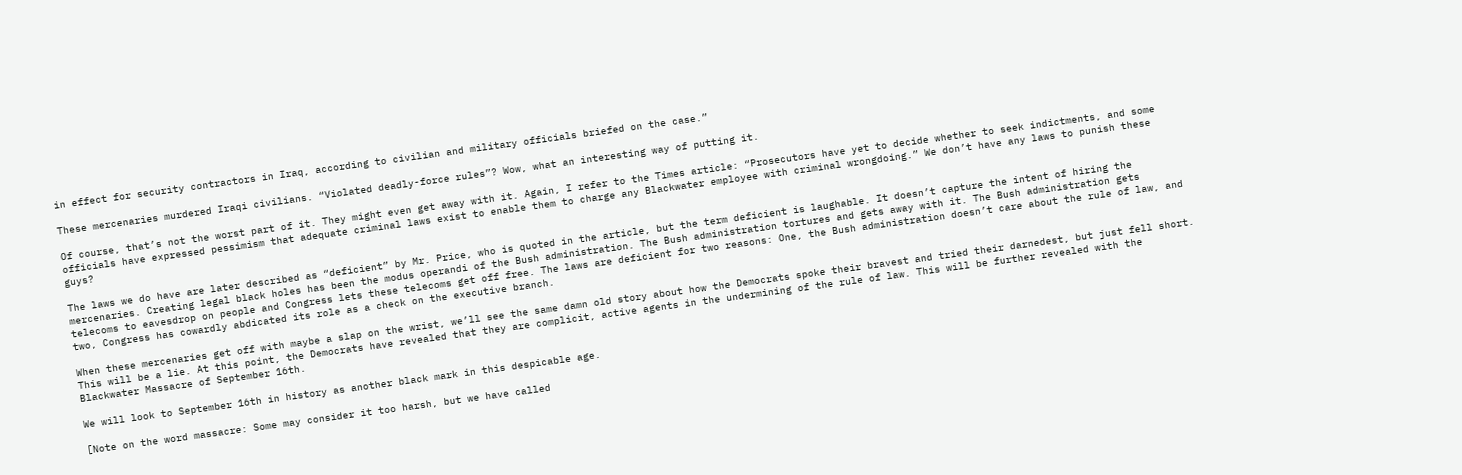in effect for security contractors in Iraq, according to civilian and military officials briefed on the case.”

These mercenaries murdered Iraqi civilians. “Violated deadly-force rules”? Wow, what an interesting way of putting it.

Of course, that’s not the worst part of it. They might even get away with it. Again, I refer to the Times article: “Prosecutors have yet to decide whether to seek indictments, and some officials have expressed pessimism that adequate criminal laws exist to enable them to charge any Blackwater employee with criminal wrongdoing.” We don’t have any laws to punish these guys?

The laws we do have are later described as “deficient” by Mr. Price, who is quoted in the article, but the term deficient is laughable. It doesn’t capture the intent of hiring the mercenaries. Creating legal black holes has been the modus operandi of the Bush administration. The Bush administration tortures and gets away with it. The Bush administration gets telecoms to eavesdrop on people and Congress lets these telecoms get off free. The laws are deficient for two reasons: One, the Bush administration doesn’t care about the rule of law, and two, Congress has cowardly abdicated its role as a check on the executive branch.

When these mercenaries get off with maybe a slap on the wrist, we’ll see the same damn old story about how the Democrats spoke their bravest and tried their darnedest, but just fell short. This will be a lie. At this point, the Democrats have revealed that they are complicit, active agents in the undermining of the rule of law. This will be further revealed with the Blackwater Massacre of September 16th.

We will look to September 16th in history as another black mark in this despicable age.

[Note on the word massacre: Some may consider it too harsh, but we have called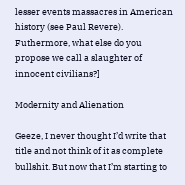lesser events massacres in American history (see Paul Revere). Futhermore, what else do you propose we call a slaughter of innocent civilians?]

Modernity and Alienation

Geeze, I never thought I’d write that title and not think of it as complete bullshit. But now that I’m starting to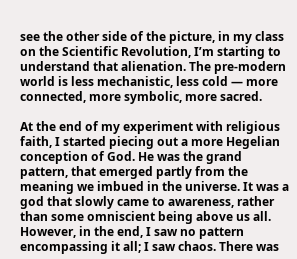see the other side of the picture, in my class on the Scientific Revolution, I’m starting to understand that alienation. The pre-modern world is less mechanistic, less cold — more connected, more symbolic, more sacred.

At the end of my experiment with religious faith, I started piecing out a more Hegelian conception of God. He was the grand pattern, that emerged partly from the meaning we imbued in the universe. It was a god that slowly came to awareness, rather than some omniscient being above us all. However, in the end, I saw no pattern encompassing it all; I saw chaos. There was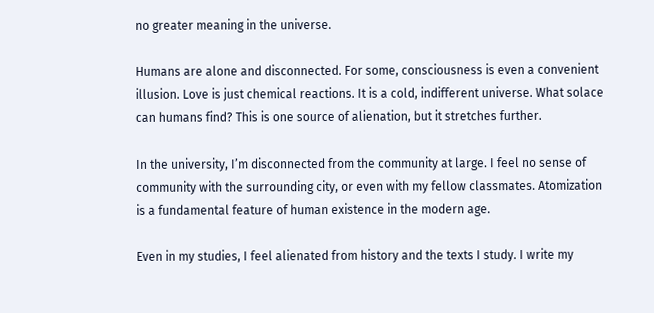no greater meaning in the universe.

Humans are alone and disconnected. For some, consciousness is even a convenient illusion. Love is just chemical reactions. It is a cold, indifferent universe. What solace can humans find? This is one source of alienation, but it stretches further.

In the university, I’m disconnected from the community at large. I feel no sense of community with the surrounding city, or even with my fellow classmates. Atomization is a fundamental feature of human existence in the modern age.

Even in my studies, I feel alienated from history and the texts I study. I write my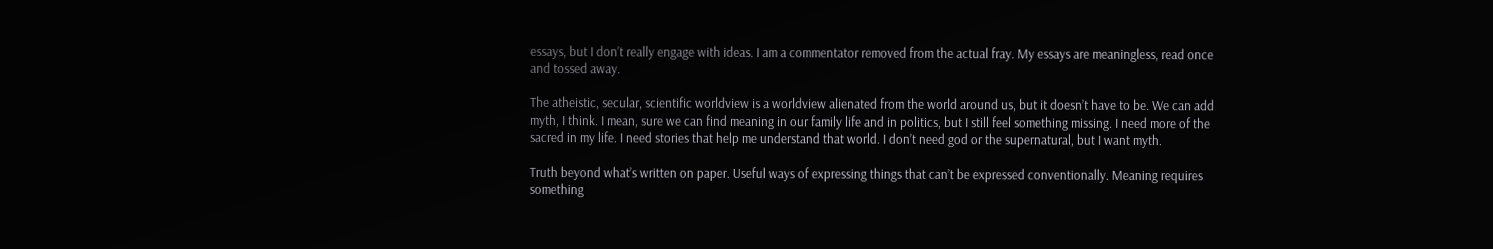essays, but I don’t really engage with ideas. I am a commentator removed from the actual fray. My essays are meaningless, read once and tossed away.

The atheistic, secular, scientific worldview is a worldview alienated from the world around us, but it doesn’t have to be. We can add myth, I think. I mean, sure we can find meaning in our family life and in politics, but I still feel something missing. I need more of the sacred in my life. I need stories that help me understand that world. I don’t need god or the supernatural, but I want myth.

Truth beyond what’s written on paper. Useful ways of expressing things that can’t be expressed conventionally. Meaning requires something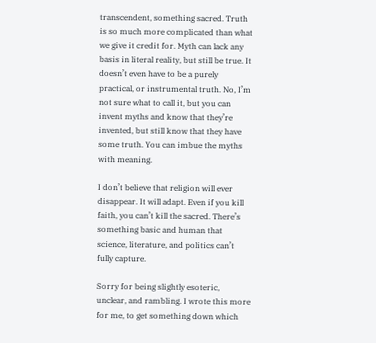transcendent, something sacred. Truth is so much more complicated than what we give it credit for. Myth can lack any basis in literal reality, but still be true. It doesn’t even have to be a purely practical, or instrumental truth. No, I’m not sure what to call it, but you can invent myths and know that they’re invented, but still know that they have some truth. You can imbue the myths with meaning.

I don’t believe that religion will ever disappear. It will adapt. Even if you kill faith, you can’t kill the sacred. There’s something basic and human that science, literature, and politics can’t fully capture.

Sorry for being slightly esoteric, unclear, and rambling. I wrote this more for me, to get something down which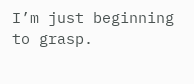I’m just beginning to grasp.